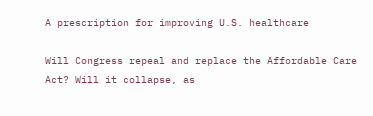A prescription for improving U.S. healthcare

Will Congress repeal and replace the Affordable Care Act? Will it collapse, as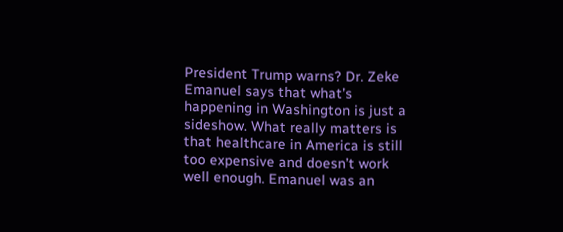President Trump warns? Dr. Zeke Emanuel says that what’s happening in Washington is just a sideshow. What really matters is that healthcare in America is still too expensive and doesn’t work well enough. Emanuel was an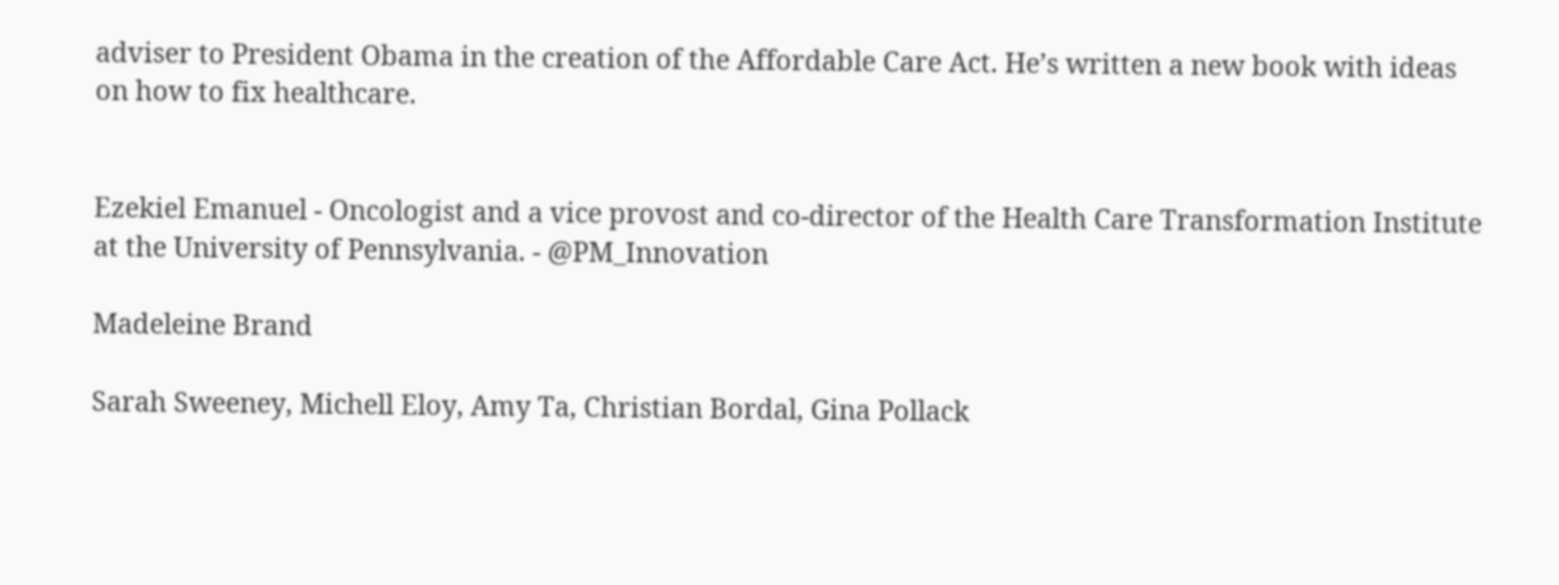adviser to President Obama in the creation of the Affordable Care Act. He’s written a new book with ideas on how to fix healthcare.


Ezekiel Emanuel - Oncologist and a vice provost and co-director of the Health Care Transformation Institute at the University of Pennsylvania. - @PM_Innovation

Madeleine Brand

Sarah Sweeney, Michell Eloy, Amy Ta, Christian Bordal, Gina Pollack